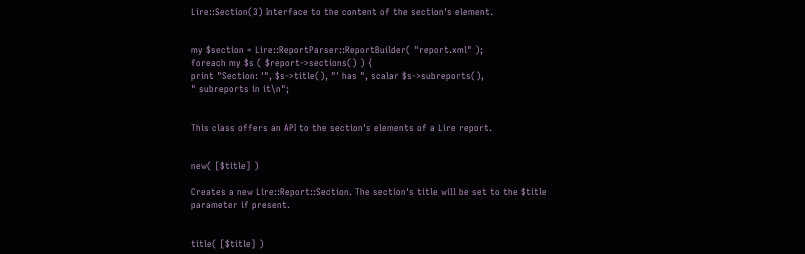Lire::Section(3) Interface to the content of the section's element.


my $section = Lire::ReportParser::ReportBuilder( "report.xml" );
foreach my $s ( $report->sections() ) {
print "Section: '", $s->title(), "' has ", scalar $s->subreports(),
" subreports in it\n";


This class offers an API to the section's elements of a Lire report.


new( [$title] )

Creates a new Lire::Report::Section. The section's title will be set to the $title parameter if present.


title( [$title] )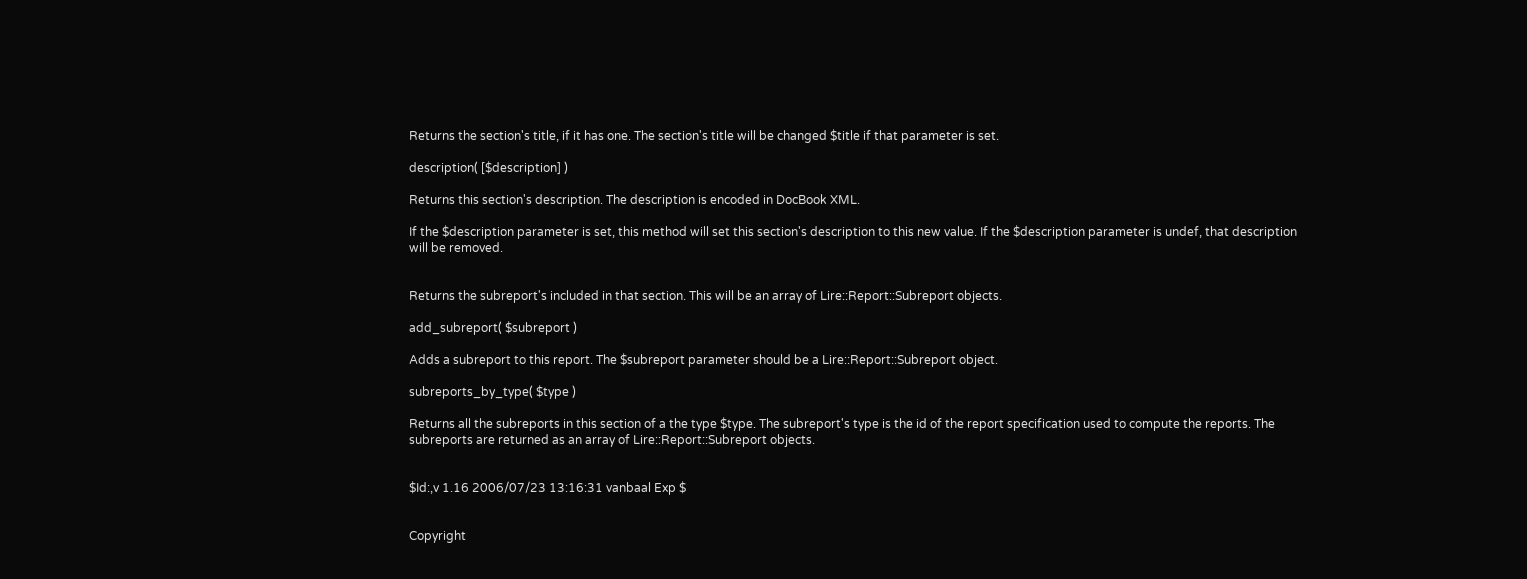Returns the section's title, if it has one. The section's title will be changed $title if that parameter is set.

description( [$description] )

Returns this section's description. The description is encoded in DocBook XML.

If the $description parameter is set, this method will set this section's description to this new value. If the $description parameter is undef, that description will be removed.


Returns the subreport's included in that section. This will be an array of Lire::Report::Subreport objects.

add_subreport( $subreport )

Adds a subreport to this report. The $subreport parameter should be a Lire::Report::Subreport object.

subreports_by_type( $type )

Returns all the subreports in this section of a the type $type. The subreport's type is the id of the report specification used to compute the reports. The subreports are returned as an array of Lire::Report::Subreport objects.


$Id:,v 1.16 2006/07/23 13:16:31 vanbaal Exp $


Copyright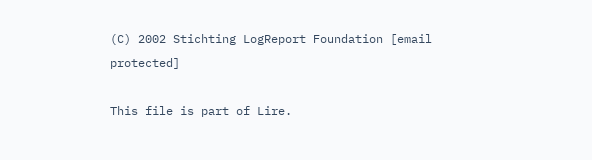(C) 2002 Stichting LogReport Foundation [email protected]

This file is part of Lire.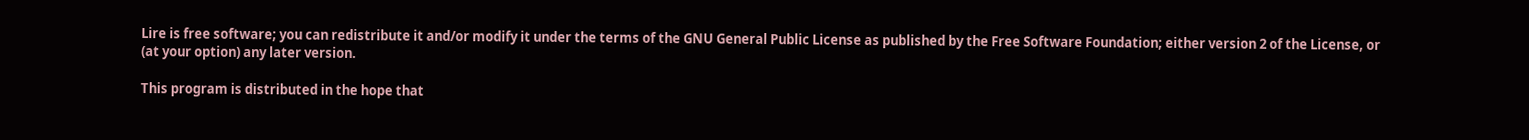Lire is free software; you can redistribute it and/or modify it under the terms of the GNU General Public License as published by the Free Software Foundation; either version 2 of the License, or (at your option) any later version.

This program is distributed in the hope that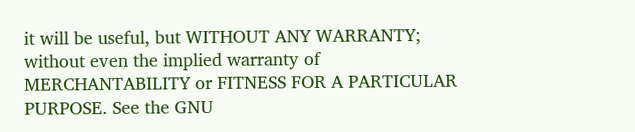it will be useful, but WITHOUT ANY WARRANTY; without even the implied warranty of MERCHANTABILITY or FITNESS FOR A PARTICULAR PURPOSE. See the GNU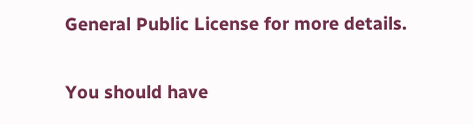General Public License for more details.

You should have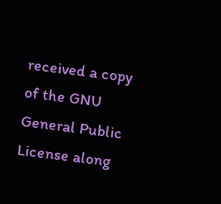received a copy of the GNU General Public License along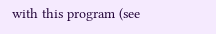with this program (see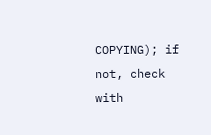COPYING); if not, check with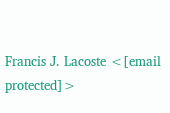Francis J. Lacoste <[email protected]>